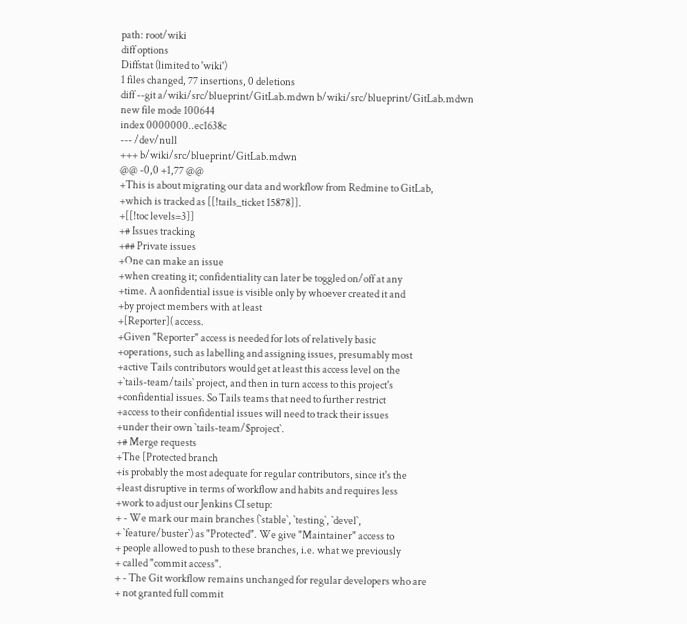path: root/wiki
diff options
Diffstat (limited to 'wiki')
1 files changed, 77 insertions, 0 deletions
diff --git a/wiki/src/blueprint/GitLab.mdwn b/wiki/src/blueprint/GitLab.mdwn
new file mode 100644
index 0000000..ec1638c
--- /dev/null
+++ b/wiki/src/blueprint/GitLab.mdwn
@@ -0,0 +1,77 @@
+This is about migrating our data and workflow from Redmine to GitLab,
+which is tracked as [[!tails_ticket 15878]].
+[[!toc levels=3]]
+# Issues tracking
+## Private issues
+One can make an issue
+when creating it; confidentiality can later be toggled on/off at any
+time. A aonfidential issue is visible only by whoever created it and
+by project members with at least
+[Reporter]( access.
+Given "Reporter" access is needed for lots of relatively basic
+operations, such as labelling and assigning issues, presumably most
+active Tails contributors would get at least this access level on the
+`tails-team/tails` project, and then in turn access to this project's
+confidential issues. So Tails teams that need to further restrict
+access to their confidential issues will need to track their issues
+under their own `tails-team/$project`.
+# Merge requests
+The [Protected branch
+is probably the most adequate for regular contributors, since it's the
+least disruptive in terms of workflow and habits and requires less
+work to adjust our Jenkins CI setup:
+ - We mark our main branches (`stable`, `testing`, `devel`,
+ `feature/buster`) as "Protected". We give "Maintainer" access to
+ people allowed to push to these branches, i.e. what we previously
+ called "commit access".
+ - The Git workflow remains unchanged for regular developers who are
+ not granted full commit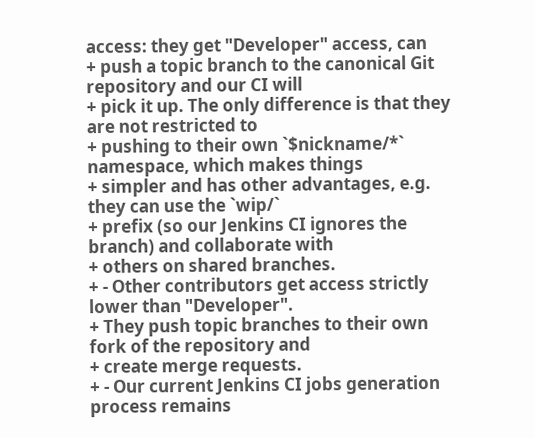access: they get "Developer" access, can
+ push a topic branch to the canonical Git repository and our CI will
+ pick it up. The only difference is that they are not restricted to
+ pushing to their own `$nickname/*` namespace, which makes things
+ simpler and has other advantages, e.g. they can use the `wip/`
+ prefix (so our Jenkins CI ignores the branch) and collaborate with
+ others on shared branches.
+ - Other contributors get access strictly lower than "Developer".
+ They push topic branches to their own fork of the repository and
+ create merge requests.
+ - Our current Jenkins CI jobs generation process remains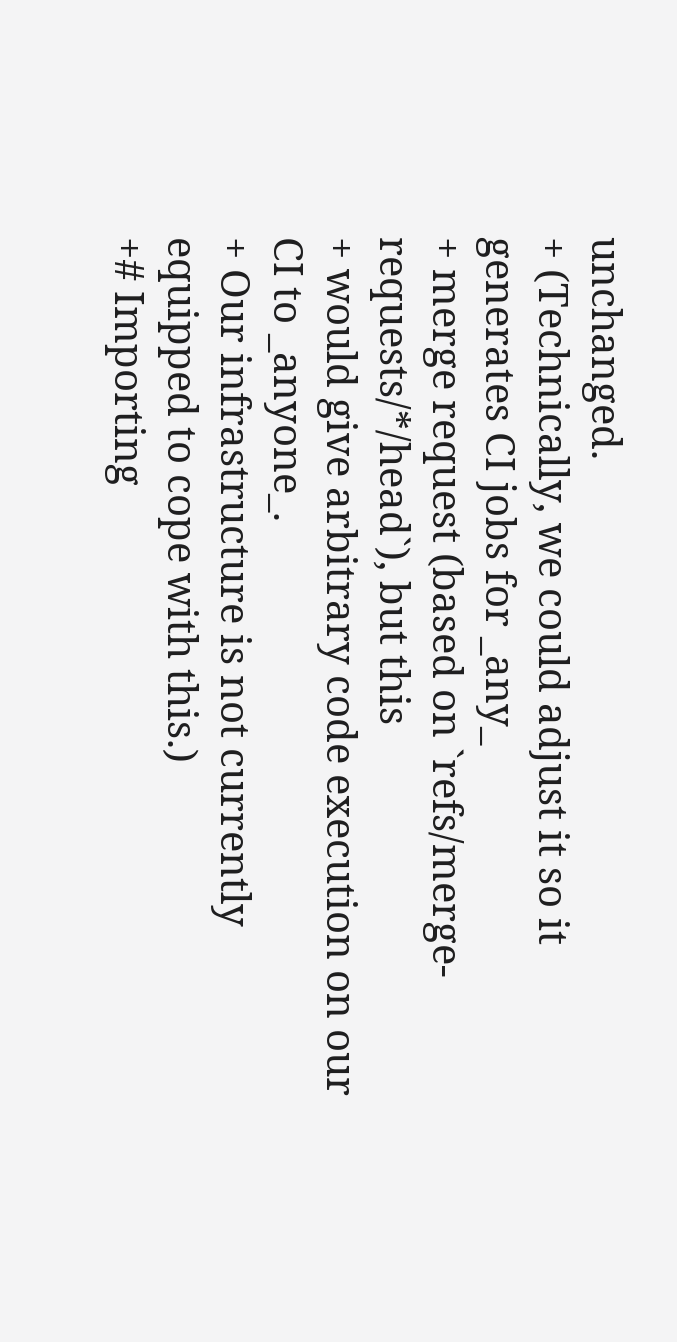unchanged.
+ (Technically, we could adjust it so it generates CI jobs for _any_
+ merge request (based on `refs/merge-requests/*/head`), but this
+ would give arbitrary code execution on our CI to _anyone_.
+ Our infrastructure is not currently equipped to cope with this.)
+# Importing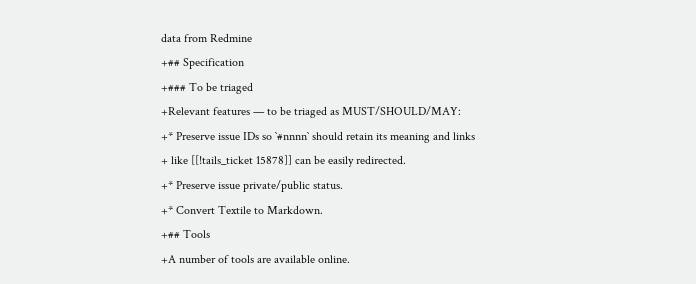data from Redmine
+## Specification
+### To be triaged
+Relevant features — to be triaged as MUST/SHOULD/MAY:
+* Preserve issue IDs so `#nnnn` should retain its meaning and links
+ like [[!tails_ticket 15878]] can be easily redirected.
+* Preserve issue private/public status.
+* Convert Textile to Markdown.
+## Tools
+A number of tools are available online.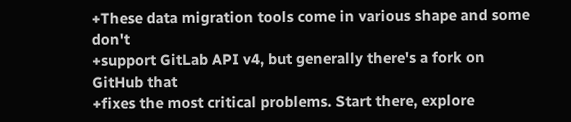+These data migration tools come in various shape and some don't
+support GitLab API v4, but generally there's a fork on GitHub that
+fixes the most critical problems. Start there, explore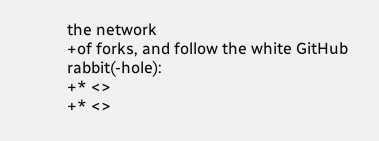the network
+of forks, and follow the white GitHub rabbit(-hole):
+* <>
+* <>